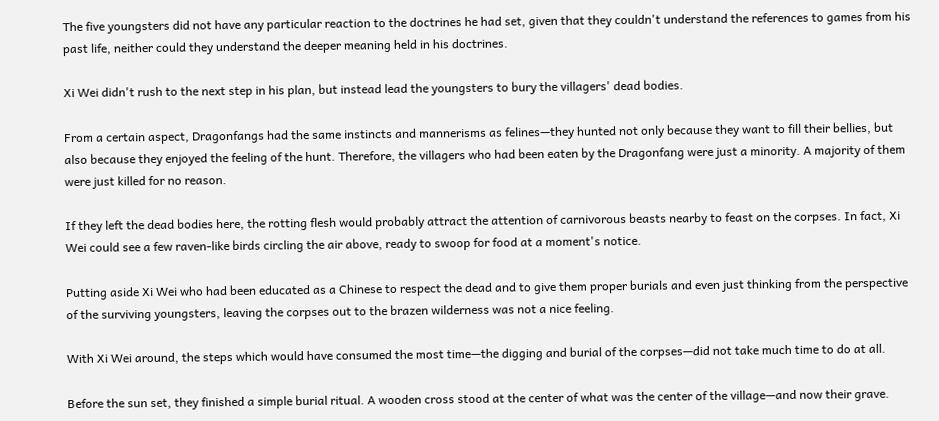The five youngsters did not have any particular reaction to the doctrines he had set, given that they couldn't understand the references to games from his past life, neither could they understand the deeper meaning held in his doctrines.

Xi Wei didn't rush to the next step in his plan, but instead lead the youngsters to bury the villagers' dead bodies.

From a certain aspect, Dragonfangs had the same instincts and mannerisms as felines—they hunted not only because they want to fill their bellies, but also because they enjoyed the feeling of the hunt. Therefore, the villagers who had been eaten by the Dragonfang were just a minority. A majority of them were just killed for no reason.

If they left the dead bodies here, the rotting flesh would probably attract the attention of carnivorous beasts nearby to feast on the corpses. In fact, Xi Wei could see a few raven-like birds circling the air above, ready to swoop for food at a moment's notice.

Putting aside Xi Wei who had been educated as a Chinese to respect the dead and to give them proper burials and even just thinking from the perspective of the surviving youngsters, leaving the corpses out to the brazen wilderness was not a nice feeling.

With Xi Wei around, the steps which would have consumed the most time—the digging and burial of the corpses—did not take much time to do at all.

Before the sun set, they finished a simple burial ritual. A wooden cross stood at the center of what was the center of the village—and now their grave.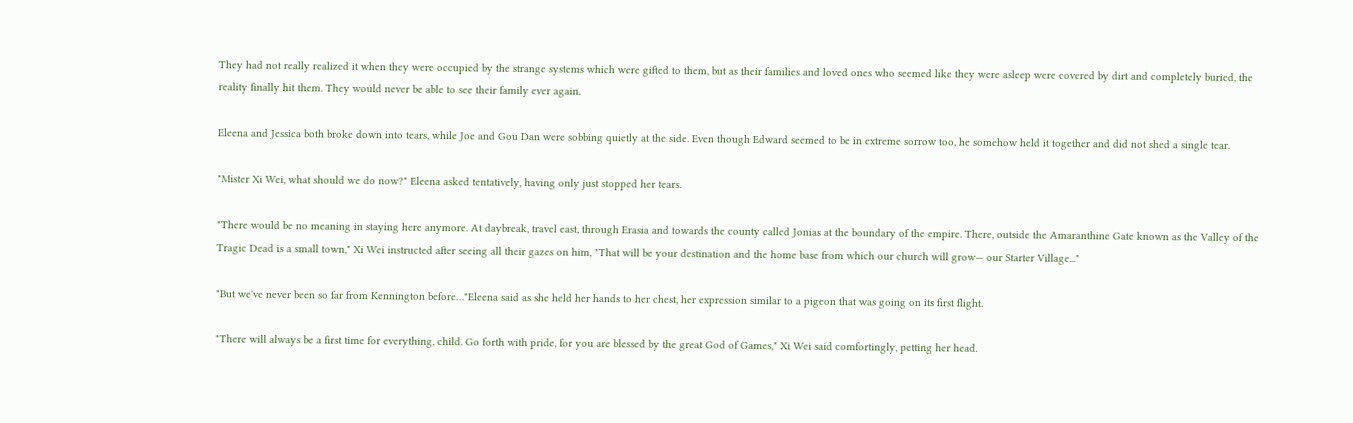They had not really realized it when they were occupied by the strange systems which were gifted to them, but as their families and loved ones who seemed like they were asleep were covered by dirt and completely buried, the reality finally hit them. They would never be able to see their family ever again.

Eleena and Jessica both broke down into tears, while Joe and Gou Dan were sobbing quietly at the side. Even though Edward seemed to be in extreme sorrow too, he somehow held it together and did not shed a single tear.

"Mister Xi Wei, what should we do now?" Eleena asked tentatively, having only just stopped her tears.

"There would be no meaning in staying here anymore. At daybreak, travel east, through Erasia and towards the county called Jonias at the boundary of the empire. There, outside the Amaranthine Gate known as the Valley of the Tragic Dead is a small town," Xi Wei instructed after seeing all their gazes on him, "That will be your destination and the home base from which our church will grow— our Starter Village..."

"But we've never been so far from Kennington before…"Eleena said as she held her hands to her chest, her expression similar to a pigeon that was going on its first flight.

"There will always be a first time for everything, child. Go forth with pride, for you are blessed by the great God of Games," Xi Wei said comfortingly, petting her head.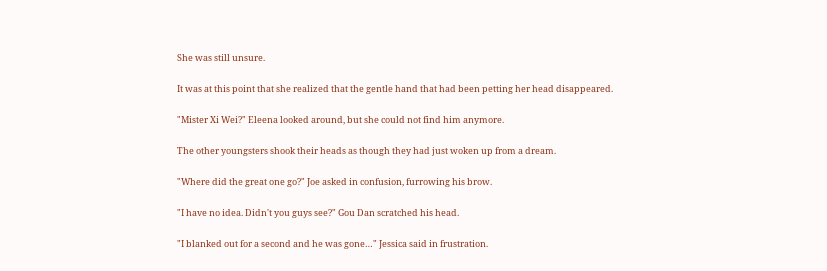She was still unsure.

It was at this point that she realized that the gentle hand that had been petting her head disappeared.

"Mister Xi Wei?" Eleena looked around, but she could not find him anymore.

The other youngsters shook their heads as though they had just woken up from a dream.

"Where did the great one go?" Joe asked in confusion, furrowing his brow.

"I have no idea. Didn't you guys see?" Gou Dan scratched his head.

"I blanked out for a second and he was gone…" Jessica said in frustration.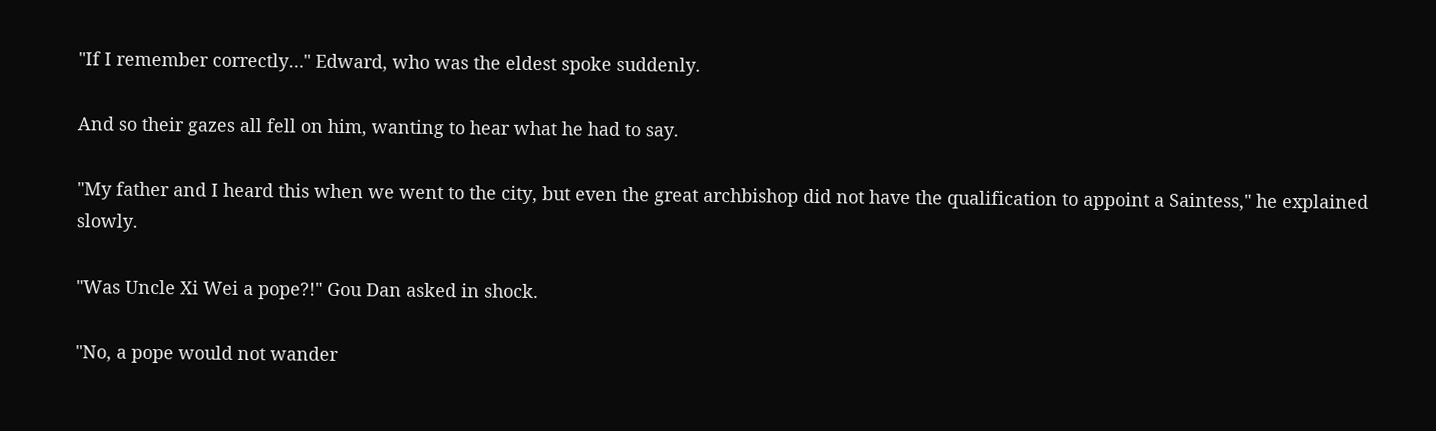"If I remember correctly…" Edward, who was the eldest spoke suddenly.

And so their gazes all fell on him, wanting to hear what he had to say.

"My father and I heard this when we went to the city, but even the great archbishop did not have the qualification to appoint a Saintess," he explained slowly.

"Was Uncle Xi Wei a pope?!" Gou Dan asked in shock.

"No, a pope would not wander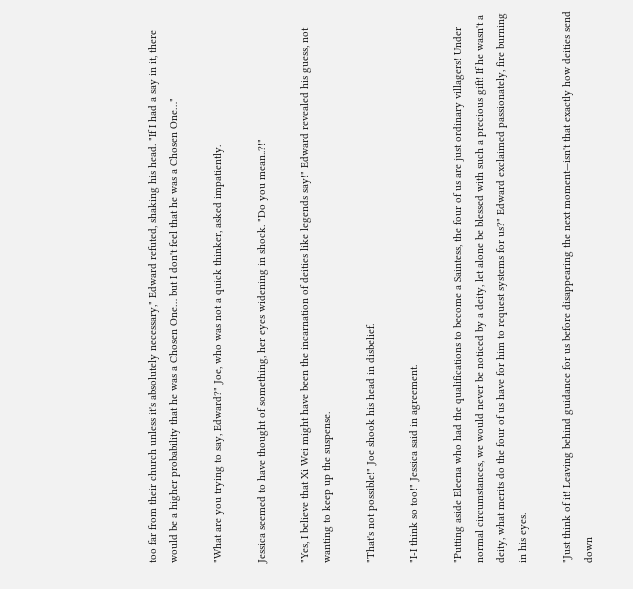too far from their church unless it's absolutely necessary," Edward refuted, shaking his head. "If I had a say in it, there would be a higher probability that he was a Chosen One… but I don't feel that he was a Chosen One…"

"What are you trying to say, Edward?" Joe, who was not a quick thinker, asked impatiently.

Jessica seemed to have thought of something, her eyes widening in shock. "Do you mean..?!"

"Yes, I believe that Xi Wei might have been the incarnation of deities like legends say!" Edward revealed his guess, not wanting to keep up the suspense.

"That's not possible!" Joe shook his head in disbelief.

"I-I think so too!" Jessica said in agreement.

"Putting aside Eleena who had the qualifications to become a Saintess, the four of us are just ordinary villagers! Under normal circumstances, we would never be noticed by a deity, let alone be blessed with such a precious gift! If he wasn't a deity, what merits do the four of us have for him to request systems for us?" Edward exclaimed passionately, fire burning in his eyes.

"Just think of it! Leaving behind guidance for us before disappearing the next moment—isn't that exactly how deities send down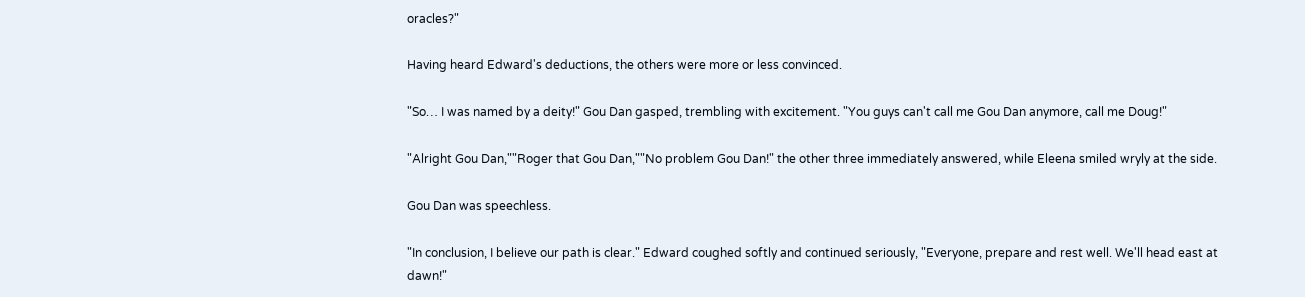oracles?"

Having heard Edward's deductions, the others were more or less convinced.

"So… I was named by a deity!" Gou Dan gasped, trembling with excitement. "You guys can't call me Gou Dan anymore, call me Doug!"

"Alright Gou Dan,""Roger that Gou Dan,""No problem Gou Dan!" the other three immediately answered, while Eleena smiled wryly at the side.

Gou Dan was speechless.

"In conclusion, I believe our path is clear." Edward coughed softly and continued seriously, "Everyone, prepare and rest well. We'll head east at dawn!"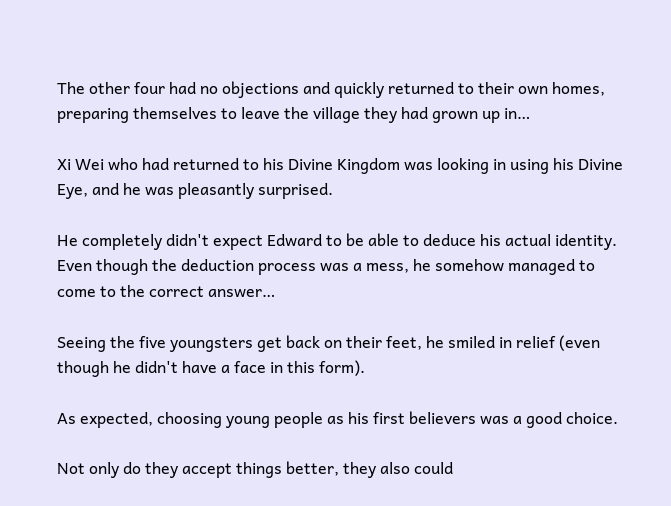The other four had no objections and quickly returned to their own homes, preparing themselves to leave the village they had grown up in…

Xi Wei who had returned to his Divine Kingdom was looking in using his Divine Eye, and he was pleasantly surprised.

He completely didn't expect Edward to be able to deduce his actual identity. Even though the deduction process was a mess, he somehow managed to come to the correct answer…

Seeing the five youngsters get back on their feet, he smiled in relief (even though he didn't have a face in this form).

As expected, choosing young people as his first believers was a good choice.

Not only do they accept things better, they also could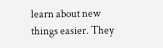learn about new things easier. They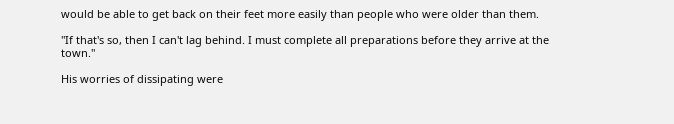would be able to get back on their feet more easily than people who were older than them.

"If that's so, then I can't lag behind. I must complete all preparations before they arrive at the town."

His worries of dissipating were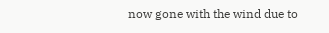now gone with the wind due to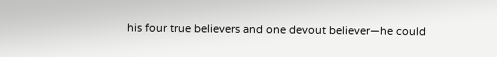his four true believers and one devout believer—he could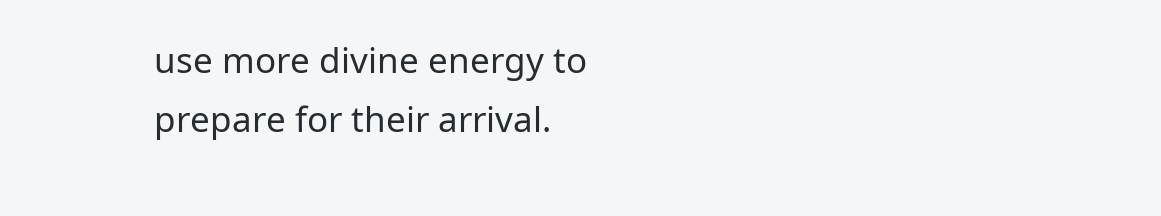use more divine energy to prepare for their arrival.